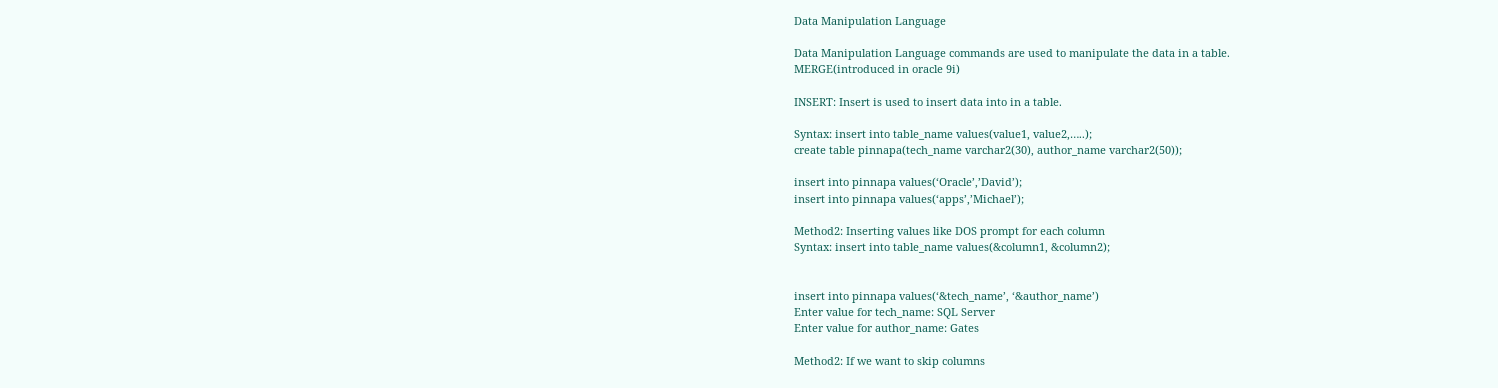Data Manipulation Language

Data Manipulation Language commands are used to manipulate the data in a table.
MERGE(introduced in oracle 9i)

INSERT: Insert is used to insert data into in a table.

Syntax: insert into table_name values(value1, value2,…..);
create table pinnapa(tech_name varchar2(30), author_name varchar2(50));

insert into pinnapa values(‘Oracle’,’David’);
insert into pinnapa values(‘apps’,’Michael’);

Method2: Inserting values like DOS prompt for each column
Syntax: insert into table_name values(&column1, &column2);


insert into pinnapa values(‘&tech_name’, ‘&author_name’)
Enter value for tech_name: SQL Server
Enter value for author_name: Gates

Method2: If we want to skip columns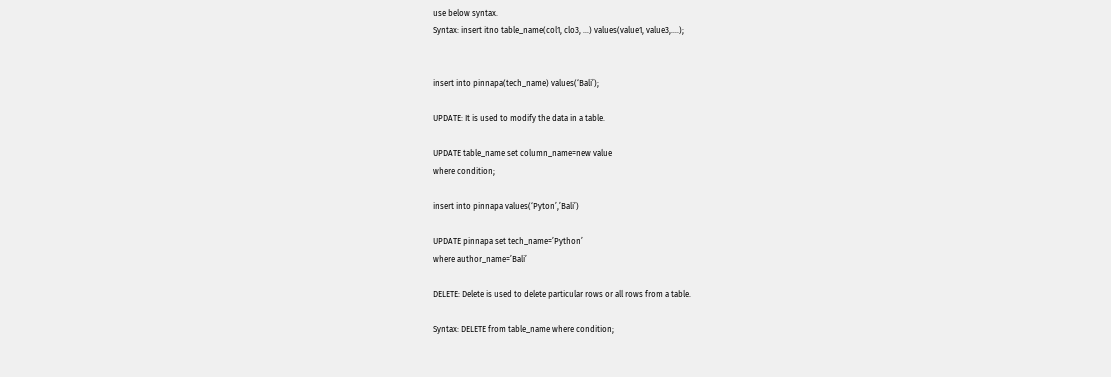use below syntax.
Syntax: insert itno table_name(col1, clo3, …) values(value1, value3,….);


insert into pinnapa(tech_name) values(‘Bali’);

UPDATE: It is used to modify the data in a table.

UPDATE table_name set column_name=new value
where condition;

insert into pinnapa values(‘Pyton’,’Bali’)

UPDATE pinnapa set tech_name=’Python’
where author_name=’Bali’

DELETE: Delete is used to delete particular rows or all rows from a table.

Syntax: DELETE from table_name where condition;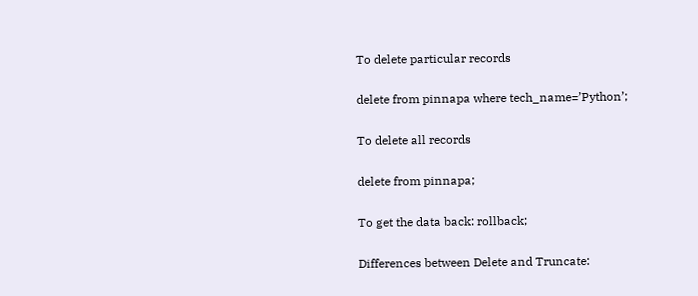To delete particular records

delete from pinnapa where tech_name=’Python’;

To delete all records

delete from pinnapa;

To get the data back: rollback;

Differences between Delete and Truncate: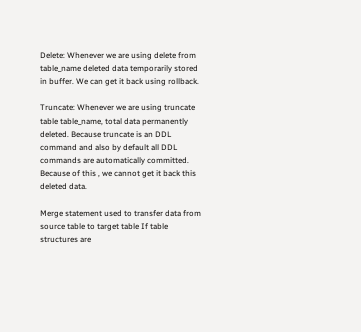Delete: Whenever we are using delete from table_name deleted data temporarily stored in buffer. We can get it back using rollback.

Truncate: Whenever we are using truncate table table_name, total data permanently deleted. Because truncate is an DDL command and also by default all DDL commands are automatically committed. Because of this , we cannot get it back this deleted data.

Merge statement used to transfer data from source table to target table If table structures are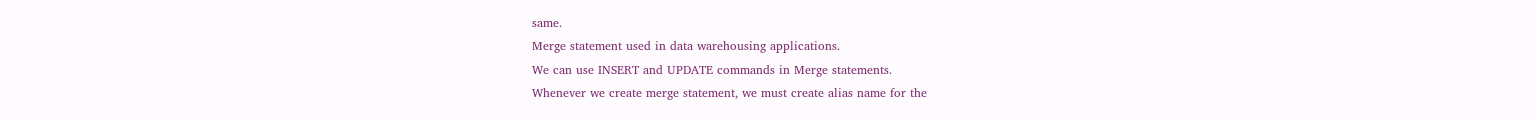same.
Merge statement used in data warehousing applications.
We can use INSERT and UPDATE commands in Merge statements.
Whenever we create merge statement, we must create alias name for the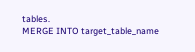tables.
MERGE INTO target_table_name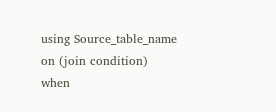using Source_table_name
on (join condition)
when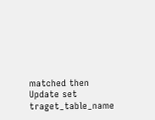matched then
Update set traget_table_name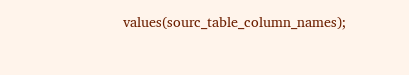values(sourc_table_column_names);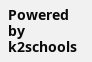Powered by k2schools